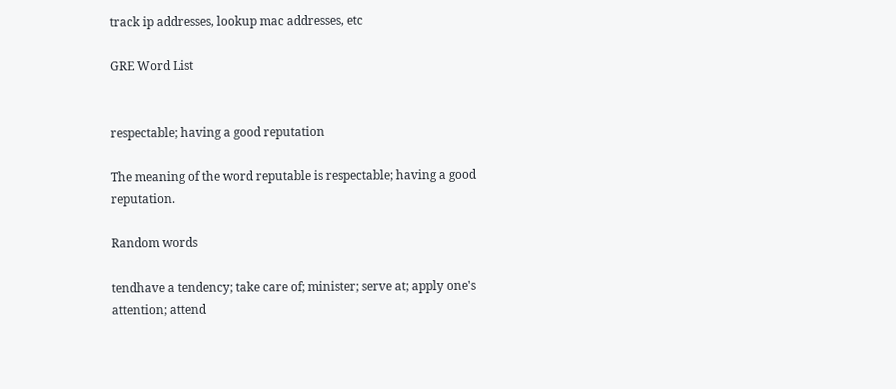track ip addresses, lookup mac addresses, etc

GRE Word List


respectable; having a good reputation

The meaning of the word reputable is respectable; having a good reputation.

Random words

tendhave a tendency; take care of; minister; serve at; apply one's attention; attend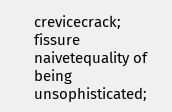crevicecrack; fissure
naivetequality of being unsophisticated;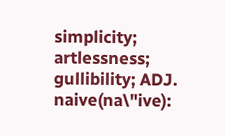simplicity; artlessness; gullibility; ADJ. naive(na\"ive):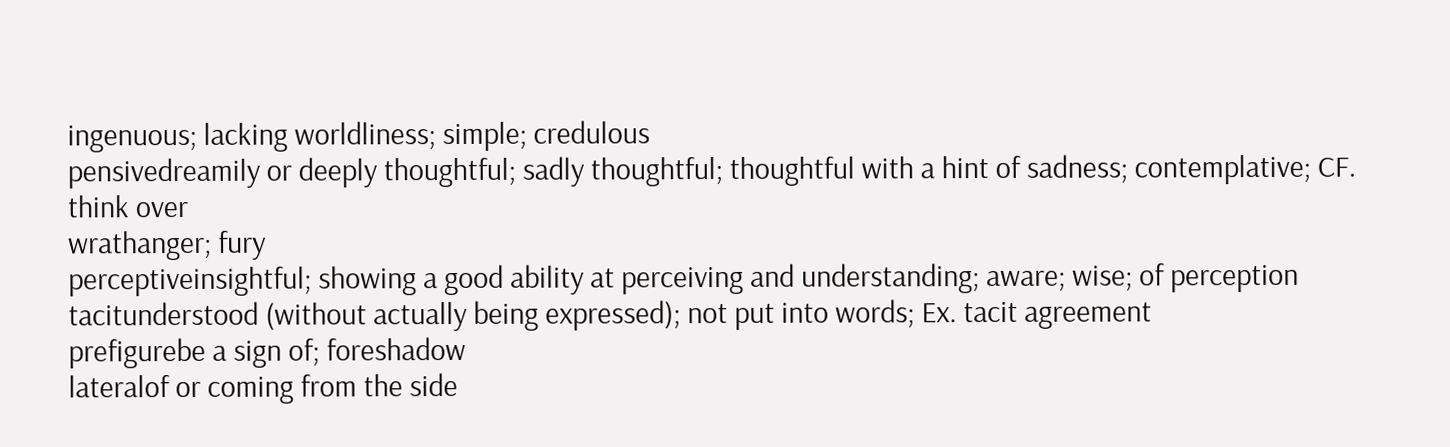ingenuous; lacking worldliness; simple; credulous
pensivedreamily or deeply thoughtful; sadly thoughtful; thoughtful with a hint of sadness; contemplative; CF. think over
wrathanger; fury
perceptiveinsightful; showing a good ability at perceiving and understanding; aware; wise; of perception
tacitunderstood (without actually being expressed); not put into words; Ex. tacit agreement
prefigurebe a sign of; foreshadow
lateralof or coming from the side